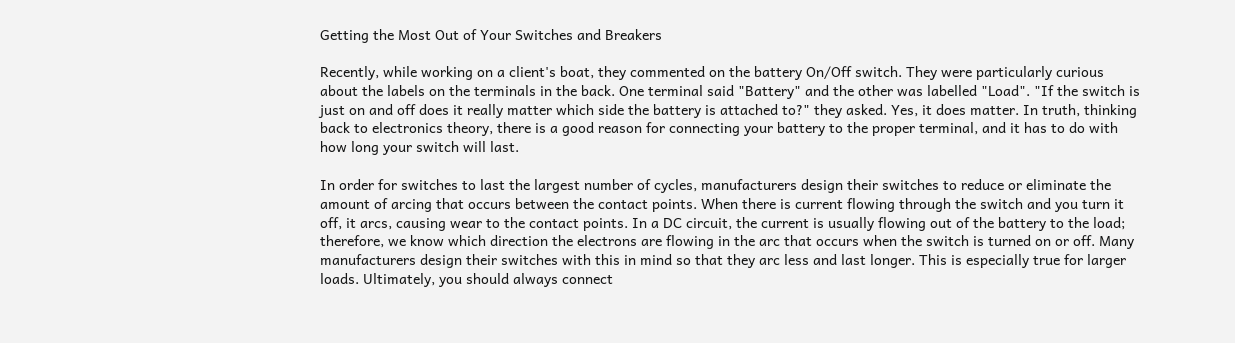Getting the Most Out of Your Switches and Breakers

Recently, while working on a client's boat, they commented on the battery On/Off switch. They were particularly curious about the labels on the terminals in the back. One terminal said "Battery" and the other was labelled "Load". "If the switch is just on and off does it really matter which side the battery is attached to?" they asked. Yes, it does matter. In truth, thinking back to electronics theory, there is a good reason for connecting your battery to the proper terminal, and it has to do with how long your switch will last.

In order for switches to last the largest number of cycles, manufacturers design their switches to reduce or eliminate the amount of arcing that occurs between the contact points. When there is current flowing through the switch and you turn it off, it arcs, causing wear to the contact points. In a DC circuit, the current is usually flowing out of the battery to the load; therefore, we know which direction the electrons are flowing in the arc that occurs when the switch is turned on or off. Many manufacturers design their switches with this in mind so that they arc less and last longer. This is especially true for larger loads. Ultimately, you should always connect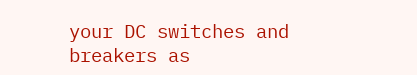your DC switches and breakers as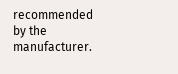recommended by the manufacturer.